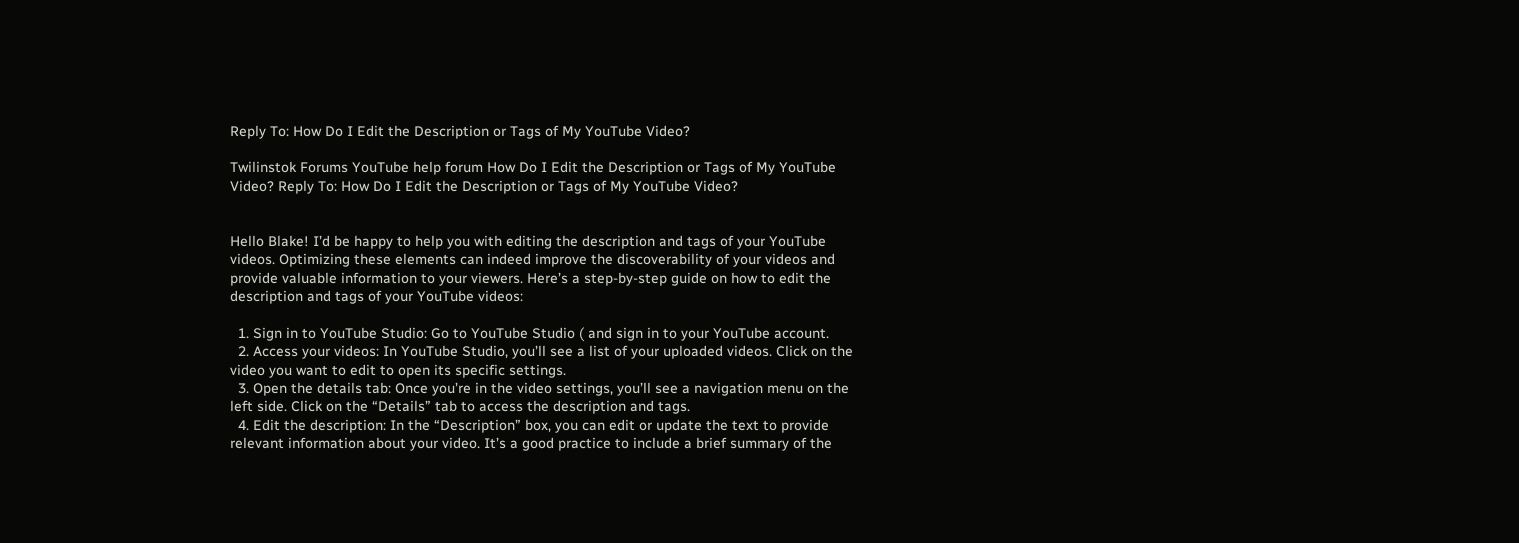Reply To: How Do I Edit the Description or Tags of My YouTube Video?

Twilinstok Forums YouTube help forum How Do I Edit the Description or Tags of My YouTube Video? Reply To: How Do I Edit the Description or Tags of My YouTube Video?


Hello Blake! I’d be happy to help you with editing the description and tags of your YouTube videos. Optimizing these elements can indeed improve the discoverability of your videos and provide valuable information to your viewers. Here’s a step-by-step guide on how to edit the description and tags of your YouTube videos:

  1. Sign in to YouTube Studio: Go to YouTube Studio ( and sign in to your YouTube account.
  2. Access your videos: In YouTube Studio, you’ll see a list of your uploaded videos. Click on the video you want to edit to open its specific settings.
  3. Open the details tab: Once you’re in the video settings, you’ll see a navigation menu on the left side. Click on the “Details” tab to access the description and tags.
  4. Edit the description: In the “Description” box, you can edit or update the text to provide relevant information about your video. It’s a good practice to include a brief summary of the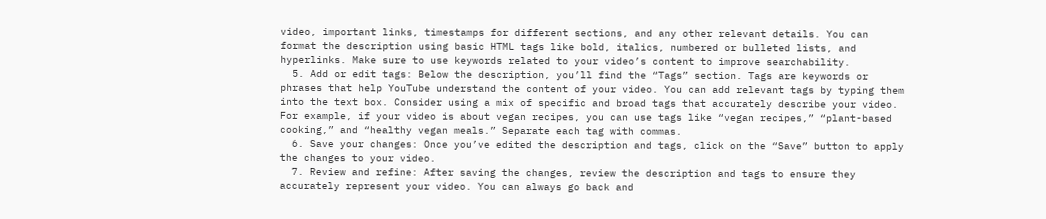video, important links, timestamps for different sections, and any other relevant details. You can format the description using basic HTML tags like bold, italics, numbered or bulleted lists, and hyperlinks. Make sure to use keywords related to your video’s content to improve searchability.
  5. Add or edit tags: Below the description, you’ll find the “Tags” section. Tags are keywords or phrases that help YouTube understand the content of your video. You can add relevant tags by typing them into the text box. Consider using a mix of specific and broad tags that accurately describe your video. For example, if your video is about vegan recipes, you can use tags like “vegan recipes,” “plant-based cooking,” and “healthy vegan meals.” Separate each tag with commas.
  6. Save your changes: Once you’ve edited the description and tags, click on the “Save” button to apply the changes to your video.
  7. Review and refine: After saving the changes, review the description and tags to ensure they accurately represent your video. You can always go back and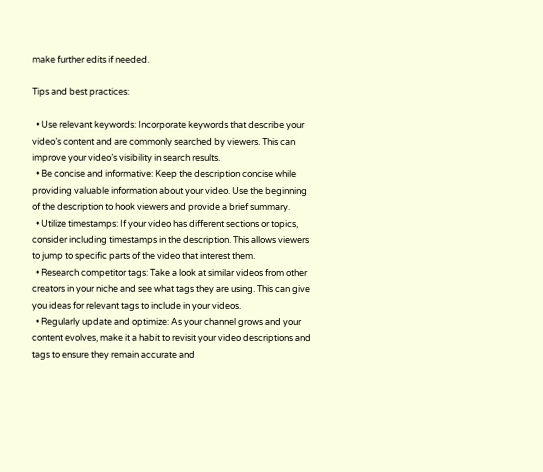make further edits if needed.

Tips and best practices:

  • Use relevant keywords: Incorporate keywords that describe your video’s content and are commonly searched by viewers. This can improve your video’s visibility in search results.
  • Be concise and informative: Keep the description concise while providing valuable information about your video. Use the beginning of the description to hook viewers and provide a brief summary.
  • Utilize timestamps: If your video has different sections or topics, consider including timestamps in the description. This allows viewers to jump to specific parts of the video that interest them.
  • Research competitor tags: Take a look at similar videos from other creators in your niche and see what tags they are using. This can give you ideas for relevant tags to include in your videos.
  • Regularly update and optimize: As your channel grows and your content evolves, make it a habit to revisit your video descriptions and tags to ensure they remain accurate and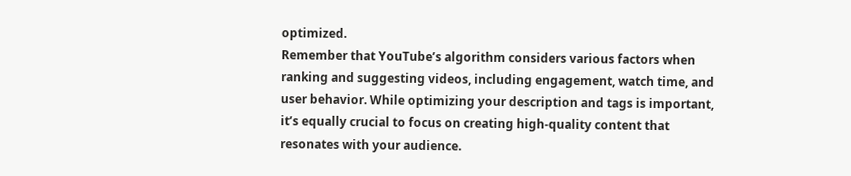optimized.
Remember that YouTube’s algorithm considers various factors when ranking and suggesting videos, including engagement, watch time, and user behavior. While optimizing your description and tags is important, it’s equally crucial to focus on creating high-quality content that resonates with your audience.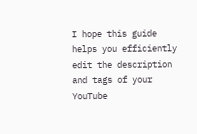I hope this guide helps you efficiently edit the description and tags of your YouTube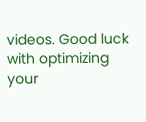videos. Good luck with optimizing your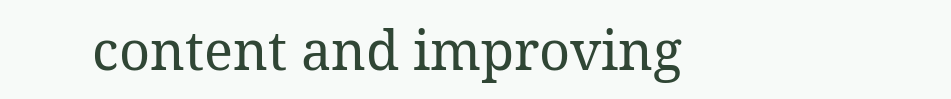content and improving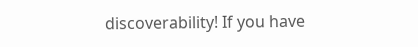discoverability! If you have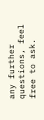any further questions, feel free to ask.